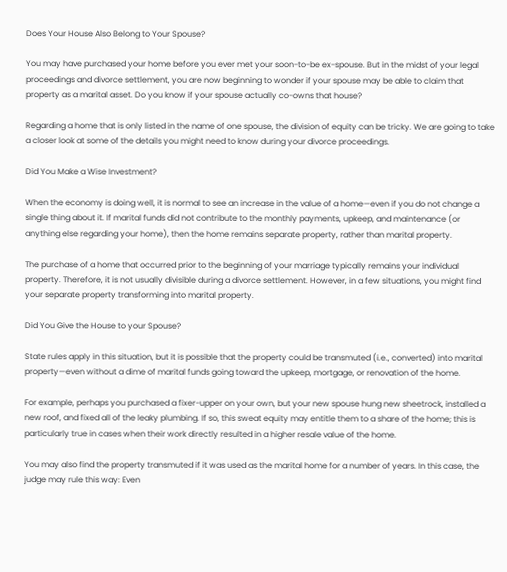Does Your House Also Belong to Your Spouse?

You may have purchased your home before you ever met your soon-to-be ex-spouse. But in the midst of your legal proceedings and divorce settlement, you are now beginning to wonder if your spouse may be able to claim that property as a marital asset. Do you know if your spouse actually co-owns that house?

Regarding a home that is only listed in the name of one spouse, the division of equity can be tricky. We are going to take a closer look at some of the details you might need to know during your divorce proceedings.

Did You Make a Wise Investment?

When the economy is doing well, it is normal to see an increase in the value of a home—even if you do not change a single thing about it. If marital funds did not contribute to the monthly payments, upkeep, and maintenance (or anything else regarding your home), then the home remains separate property, rather than marital property.

The purchase of a home that occurred prior to the beginning of your marriage typically remains your individual property. Therefore, it is not usually divisible during a divorce settlement. However, in a few situations, you might find your separate property transforming into marital property.

Did You Give the House to your Spouse?

State rules apply in this situation, but it is possible that the property could be transmuted (i.e., converted) into marital property—even without a dime of marital funds going toward the upkeep, mortgage, or renovation of the home.

For example, perhaps you purchased a fixer-upper on your own, but your new spouse hung new sheetrock, installed a new roof, and fixed all of the leaky plumbing. If so, this sweat equity may entitle them to a share of the home; this is particularly true in cases when their work directly resulted in a higher resale value of the home.

You may also find the property transmuted if it was used as the marital home for a number of years. In this case, the judge may rule this way: Even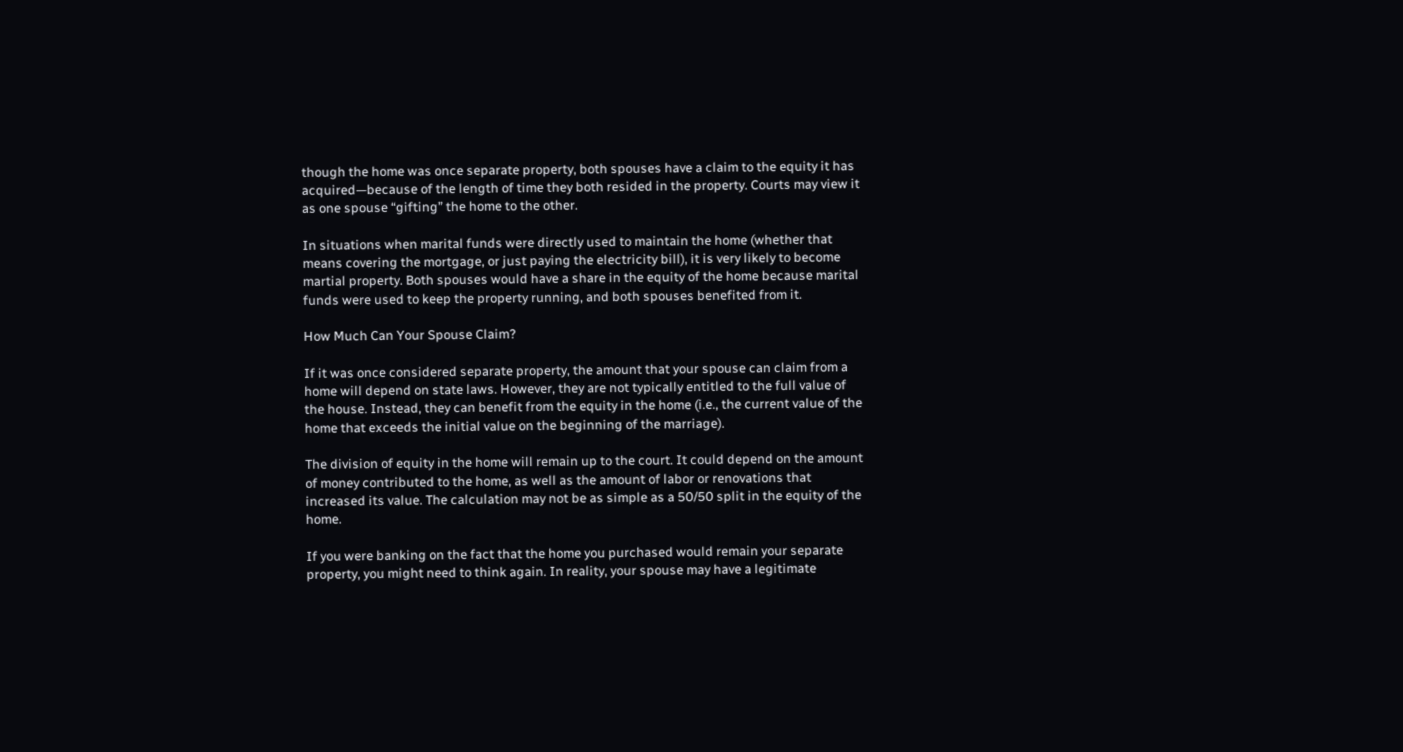though the home was once separate property, both spouses have a claim to the equity it has acquired—because of the length of time they both resided in the property. Courts may view it as one spouse “gifting” the home to the other.

In situations when marital funds were directly used to maintain the home (whether that means covering the mortgage, or just paying the electricity bill), it is very likely to become martial property. Both spouses would have a share in the equity of the home because marital funds were used to keep the property running, and both spouses benefited from it.

How Much Can Your Spouse Claim?

If it was once considered separate property, the amount that your spouse can claim from a home will depend on state laws. However, they are not typically entitled to the full value of the house. Instead, they can benefit from the equity in the home (i.e., the current value of the home that exceeds the initial value on the beginning of the marriage).

The division of equity in the home will remain up to the court. It could depend on the amount of money contributed to the home, as well as the amount of labor or renovations that increased its value. The calculation may not be as simple as a 50/50 split in the equity of the home.

If you were banking on the fact that the home you purchased would remain your separate property, you might need to think again. In reality, your spouse may have a legitimate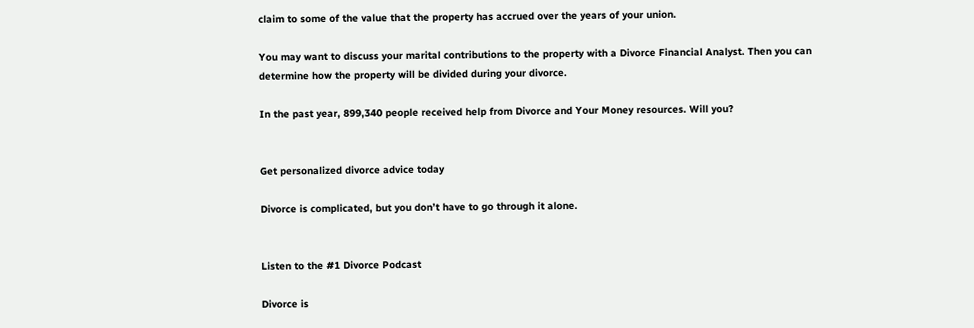claim to some of the value that the property has accrued over the years of your union.

You may want to discuss your marital contributions to the property with a Divorce Financial Analyst. Then you can determine how the property will be divided during your divorce.

In the past year, 899,340 people received help from Divorce and Your Money resources. Will you?


Get personalized divorce advice today

Divorce is complicated, but you don’t have to go through it alone.


Listen to the #1 Divorce Podcast

Divorce is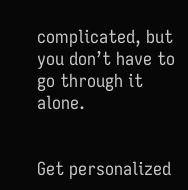complicated, but you don’t have to go through it alone.


Get personalized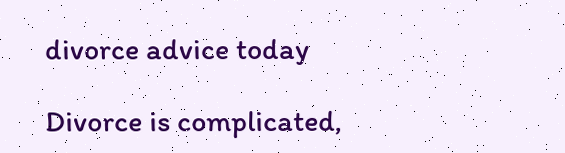divorce advice today

Divorce is complicated,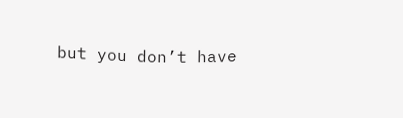but you don’t have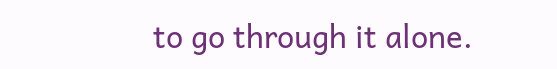to go through it alone.